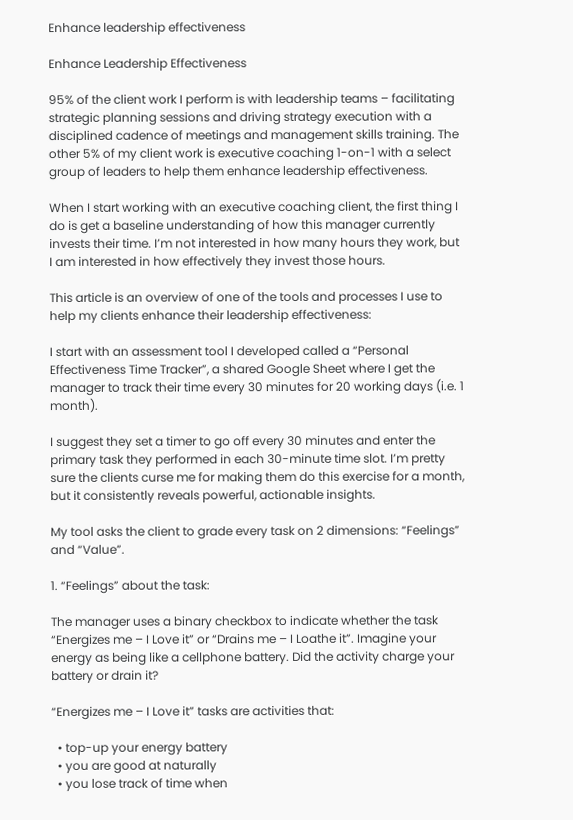Enhance leadership effectiveness

Enhance Leadership Effectiveness

95% of the client work I perform is with leadership teams – facilitating strategic planning sessions and driving strategy execution with a disciplined cadence of meetings and management skills training. The other 5% of my client work is executive coaching 1-on-1 with a select group of leaders to help them enhance leadership effectiveness.

When I start working with an executive coaching client, the first thing I do is get a baseline understanding of how this manager currently invests their time. I’m not interested in how many hours they work, but I am interested in how effectively they invest those hours.

This article is an overview of one of the tools and processes I use to help my clients enhance their leadership effectiveness:

I start with an assessment tool I developed called a “Personal Effectiveness Time Tracker”, a shared Google Sheet where I get the manager to track their time every 30 minutes for 20 working days (i.e. 1 month).

I suggest they set a timer to go off every 30 minutes and enter the primary task they performed in each 30-minute time slot. I’m pretty sure the clients curse me for making them do this exercise for a month, but it consistently reveals powerful, actionable insights.

My tool asks the client to grade every task on 2 dimensions: “Feelings” and “Value”.

1. “Feelings” about the task:

The manager uses a binary checkbox to indicate whether the task “Energizes me – I Love it” or “Drains me – I Loathe it”. Imagine your energy as being like a cellphone battery. Did the activity charge your battery or drain it?

“Energizes me – I Love it” tasks are activities that:

  • top-up your energy battery
  • you are good at naturally
  • you lose track of time when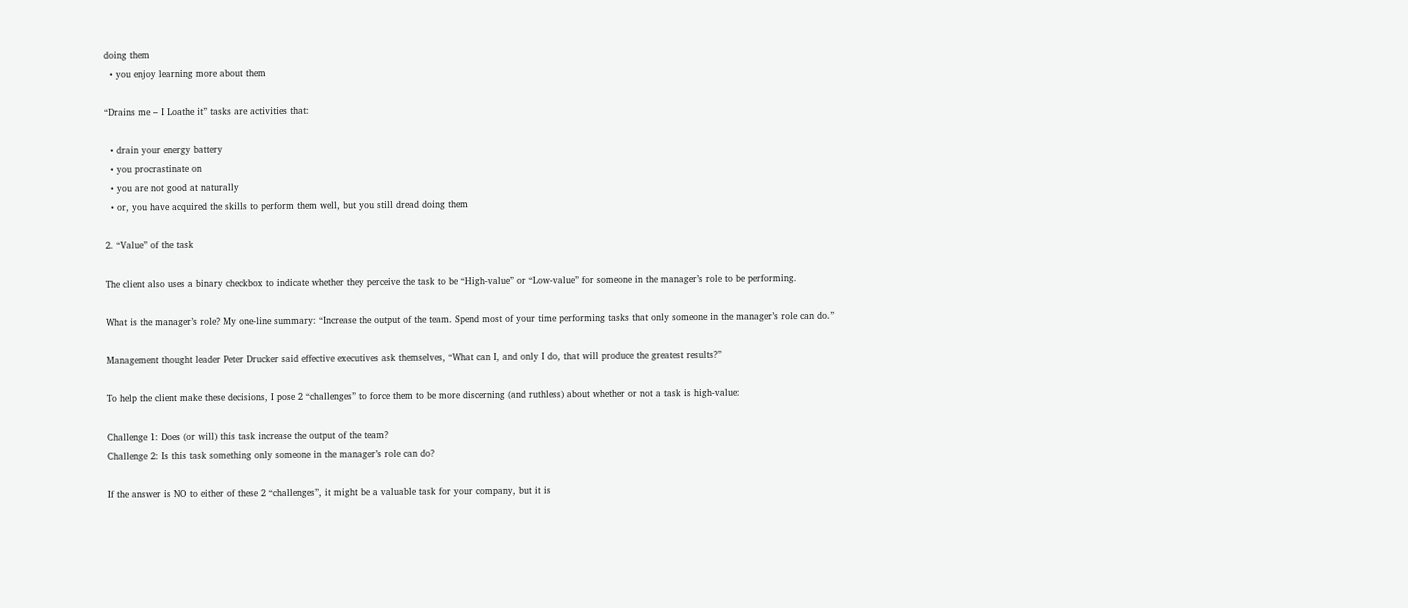doing them
  • you enjoy learning more about them

“Drains me – I Loathe it” tasks are activities that:

  • drain your energy battery
  • you procrastinate on
  • you are not good at naturally
  • or, you have acquired the skills to perform them well, but you still dread doing them

2. “Value” of the task

The client also uses a binary checkbox to indicate whether they perceive the task to be “High-value” or “Low-value” for someone in the manager’s role to be performing.

What is the manager’s role? My one-line summary: “Increase the output of the team. Spend most of your time performing tasks that only someone in the manager’s role can do.”

Management thought leader Peter Drucker said effective executives ask themselves, “What can I, and only I do, that will produce the greatest results?”

To help the client make these decisions, I pose 2 “challenges” to force them to be more discerning (and ruthless) about whether or not a task is high-value:

Challenge 1: Does (or will) this task increase the output of the team?
Challenge 2: Is this task something only someone in the manager’s role can do?

If the answer is NO to either of these 2 “challenges”, it might be a valuable task for your company, but it is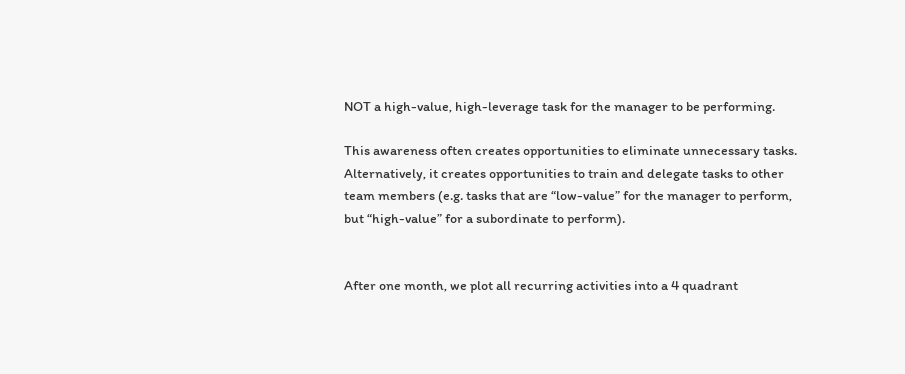NOT a high-value, high-leverage task for the manager to be performing.

This awareness often creates opportunities to eliminate unnecessary tasks. Alternatively, it creates opportunities to train and delegate tasks to other team members (e.g. tasks that are “low-value” for the manager to perform, but “high-value” for a subordinate to perform).


After one month, we plot all recurring activities into a 4 quadrant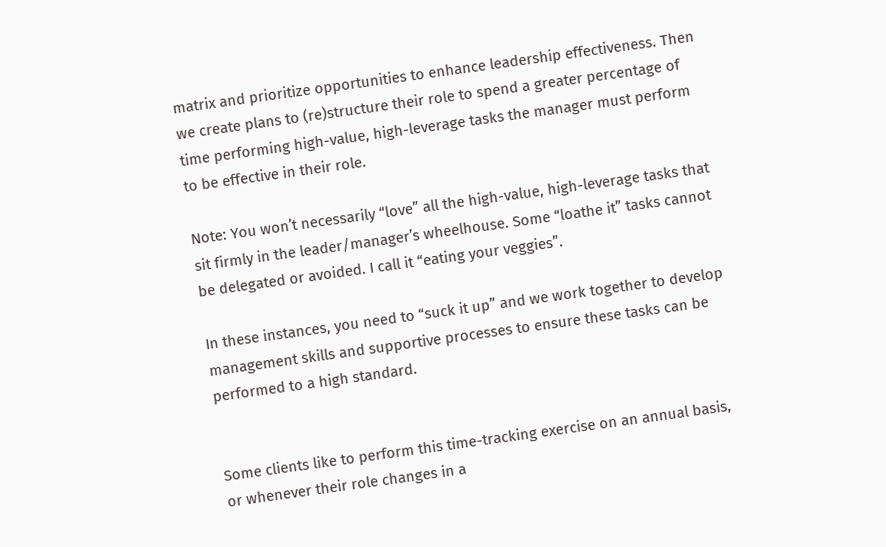matrix and prioritize opportunities to enhance leadership effectiveness. Then we create plans to (re)structure their role to spend a greater percentage of time performing high-value, high-leverage tasks the manager must perform to be effective in their role.

Note: You won’t necessarily “love” all the high-value, high-leverage tasks that sit firmly in the leader/manager’s wheelhouse. Some “loathe it” tasks cannot be delegated or avoided. I call it “eating your veggies”.

In these instances, you need to “suck it up” and we work together to develop management skills and supportive processes to ensure these tasks can be performed to a high standard.


Some clients like to perform this time-tracking exercise on an annual basis, or whenever their role changes in a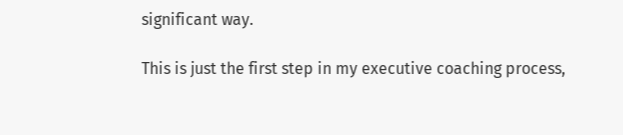significant way.

This is just the first step in my executive coaching process,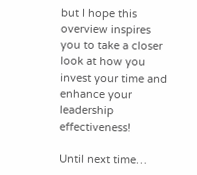but I hope this overview inspires you to take a closer look at how you invest your time and enhance your leadership effectiveness!

Until next time…